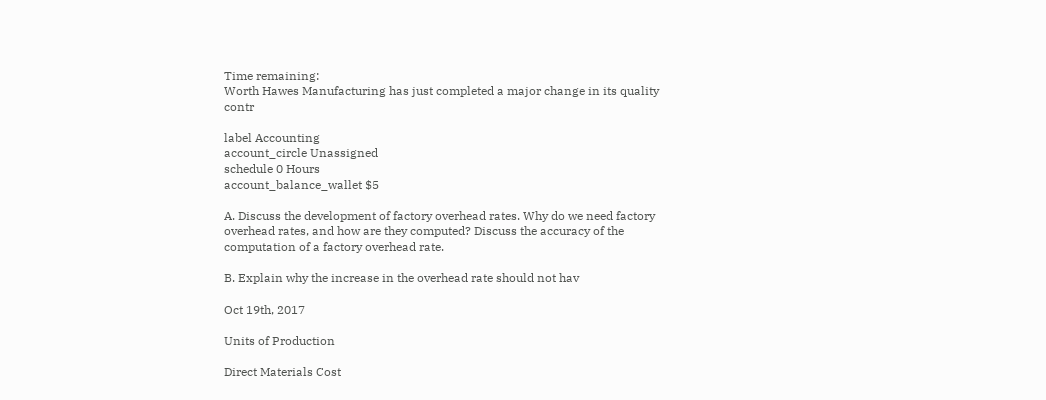Time remaining:
Worth Hawes Manufacturing has just completed a major change in its quality contr

label Accounting
account_circle Unassigned
schedule 0 Hours
account_balance_wallet $5

A. Discuss the development of factory overhead rates. Why do we need factory overhead rates, and how are they computed? Discuss the accuracy of the computation of a factory overhead rate.

B. Explain why the increase in the overhead rate should not hav

Oct 19th, 2017

Units of Production

Direct Materials Cost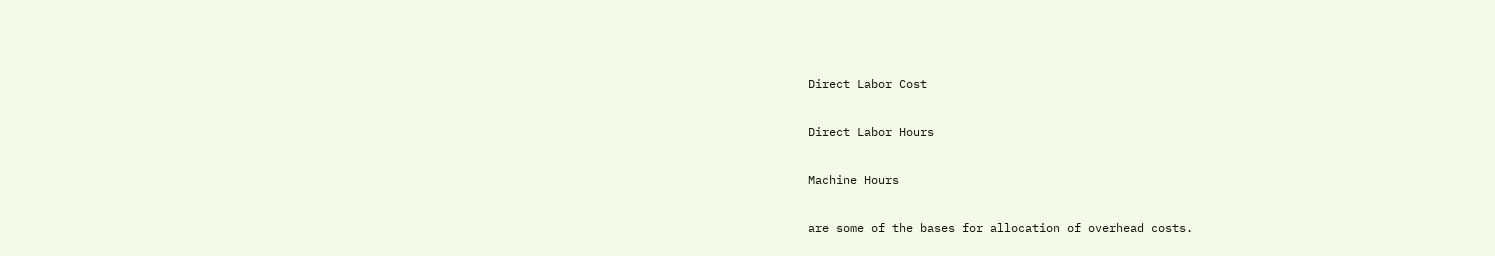Direct Labor Cost

Direct Labor Hours

Machine Hours

are some of the bases for allocation of overhead costs.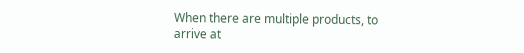When there are multiple products, to arrive at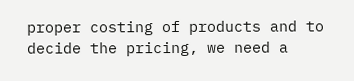proper costing of products and to decide the pricing, we need a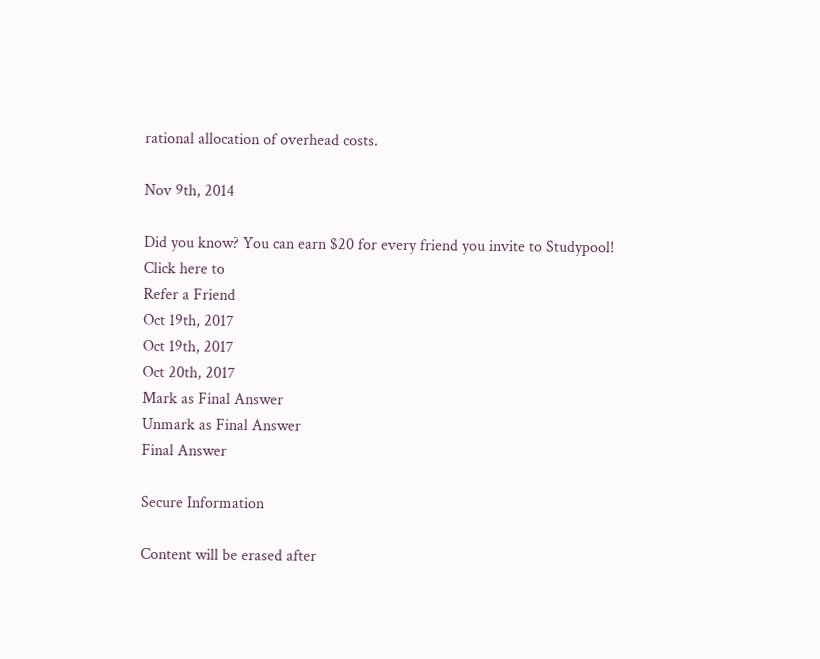rational allocation of overhead costs.

Nov 9th, 2014

Did you know? You can earn $20 for every friend you invite to Studypool!
Click here to
Refer a Friend
Oct 19th, 2017
Oct 19th, 2017
Oct 20th, 2017
Mark as Final Answer
Unmark as Final Answer
Final Answer

Secure Information

Content will be erased after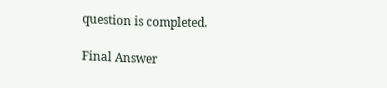question is completed.

Final Answer